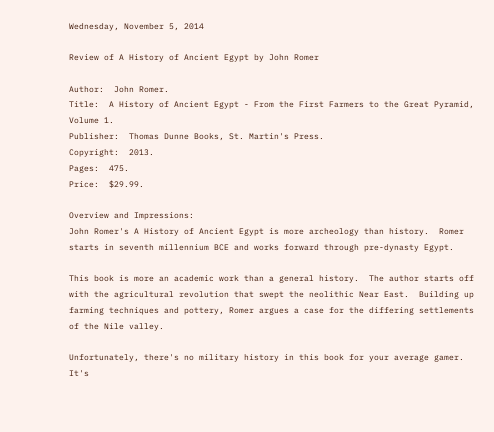Wednesday, November 5, 2014

Review of A History of Ancient Egypt by John Romer

Author:  John Romer.
Title:  A History of Ancient Egypt - From the First Farmers to the Great Pyramid, Volume 1.
Publisher:  Thomas Dunne Books, St. Martin's Press.
Copyright:  2013.
Pages:  475.
Price:  $29.99.

Overview and Impressions:
John Romer's A History of Ancient Egypt is more archeology than history.  Romer starts in seventh millennium BCE and works forward through pre-dynasty Egypt.

This book is more an academic work than a general history.  The author starts off with the agricultural revolution that swept the neolithic Near East.  Building up farming techniques and pottery, Romer argues a case for the differing settlements of the Nile valley.

Unfortunately, there's no military history in this book for your average gamer.  It's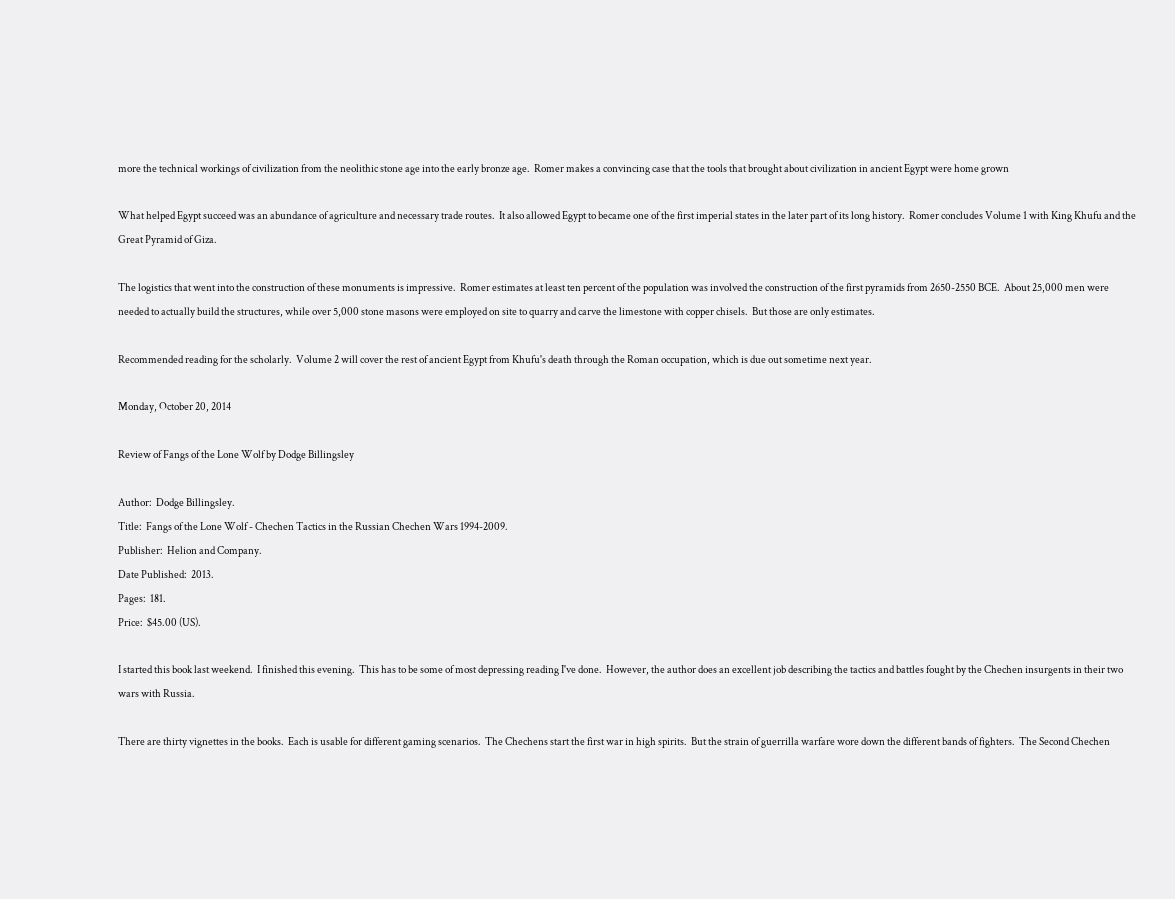more the technical workings of civilization from the neolithic stone age into the early bronze age.  Romer makes a convincing case that the tools that brought about civilization in ancient Egypt were home grown

What helped Egypt succeed was an abundance of agriculture and necessary trade routes.  It also allowed Egypt to became one of the first imperial states in the later part of its long history.  Romer concludes Volume 1 with King Khufu and the Great Pyramid of Giza.

The logistics that went into the construction of these monuments is impressive.  Romer estimates at least ten percent of the population was involved the construction of the first pyramids from 2650-2550 BCE.  About 25,000 men were needed to actually build the structures, while over 5,000 stone masons were employed on site to quarry and carve the limestone with copper chisels.  But those are only estimates.

Recommended reading for the scholarly.  Volume 2 will cover the rest of ancient Egypt from Khufu's death through the Roman occupation, which is due out sometime next year.

Monday, October 20, 2014

Review of Fangs of the Lone Wolf by Dodge Billingsley

Author:  Dodge Billingsley.
Title:  Fangs of the Lone Wolf - Chechen Tactics in the Russian Chechen Wars 1994-2009.
Publisher:  Helion and Company.
Date Published:  2013.
Pages:  181.
Price:  $45.00 (US).

I started this book last weekend.  I finished this evening.  This has to be some of most depressing reading I've done.  However, the author does an excellent job describing the tactics and battles fought by the Chechen insurgents in their two wars with Russia.

There are thirty vignettes in the books.  Each is usable for different gaming scenarios.  The Chechens start the first war in high spirits.  But the strain of guerrilla warfare wore down the different bands of fighters.  The Second Chechen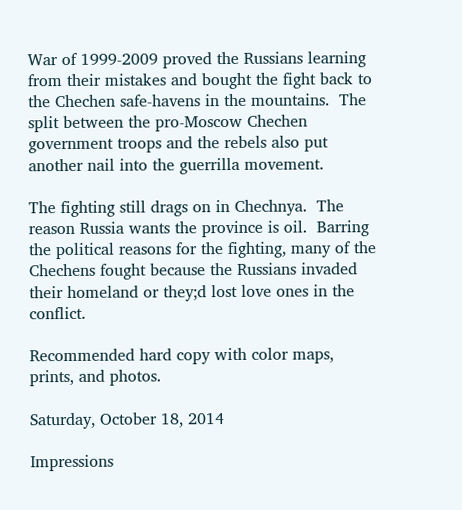War of 1999-2009 proved the Russians learning from their mistakes and bought the fight back to the Chechen safe-havens in the mountains.  The split between the pro-Moscow Chechen government troops and the rebels also put another nail into the guerrilla movement.

The fighting still drags on in Chechnya.  The reason Russia wants the province is oil.  Barring the political reasons for the fighting, many of the Chechens fought because the Russians invaded their homeland or they;d lost love ones in the conflict.

Recommended hard copy with color maps, prints, and photos.

Saturday, October 18, 2014

Impressions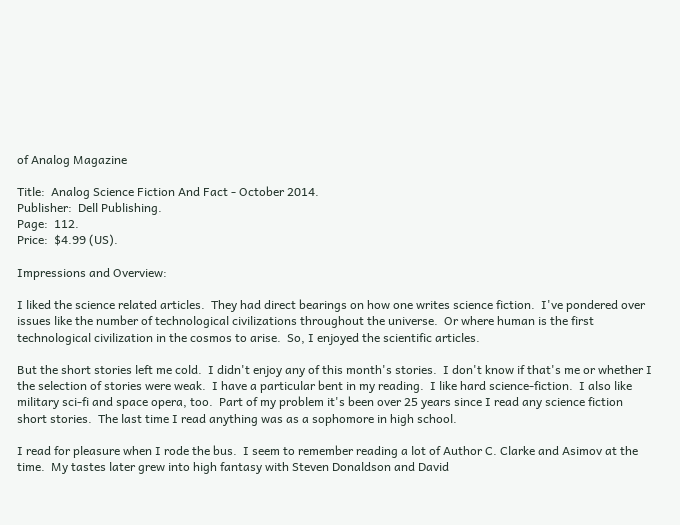of Analog Magazine

Title:  Analog Science Fiction And Fact - October 2014.
Publisher:  Dell Publishing.
Page:  112.
Price:  $4.99 (US).

Impressions and Overview:

I liked the science related articles.  They had direct bearings on how one writes science fiction.  I've pondered over issues like the number of technological civilizations throughout the universe.  Or where human is the first technological civilization in the cosmos to arise.  So, I enjoyed the scientific articles.

But the short stories left me cold.  I didn't enjoy any of this month's stories.  I don't know if that's me or whether I the selection of stories were weak.  I have a particular bent in my reading.  I like hard science-fiction.  I also like military sci-fi and space opera, too.  Part of my problem it's been over 25 years since I read any science fiction short stories.  The last time I read anything was as a sophomore in high school.

I read for pleasure when I rode the bus.  I seem to remember reading a lot of Author C. Clarke and Asimov at the time.  My tastes later grew into high fantasy with Steven Donaldson and David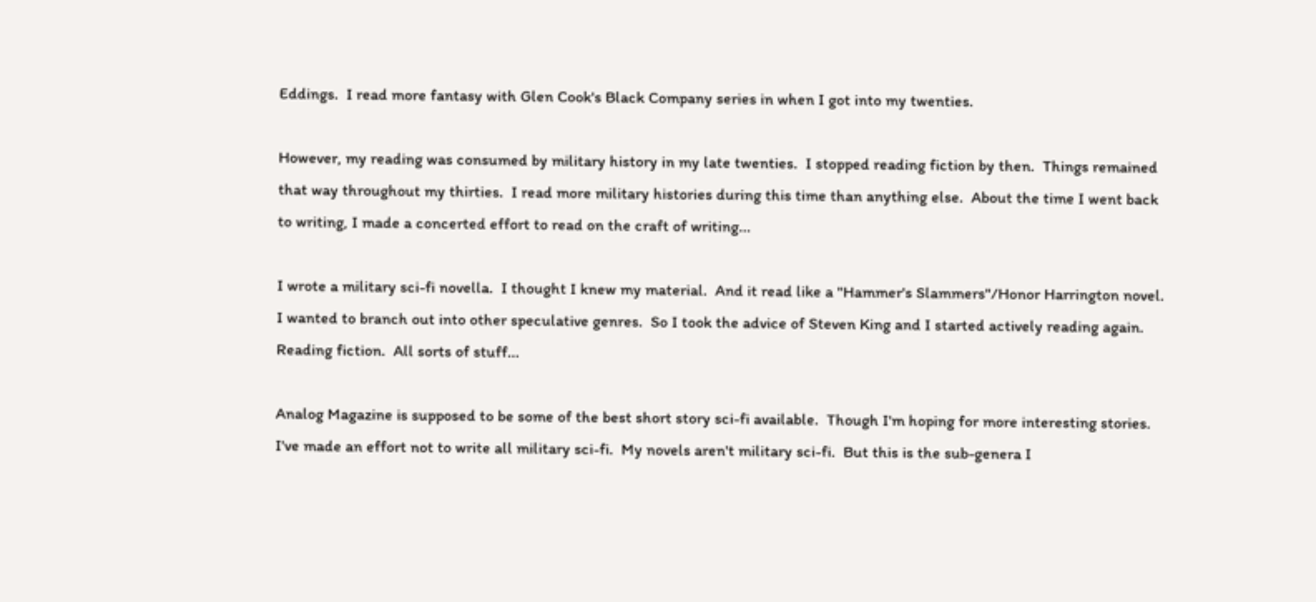Eddings.  I read more fantasy with Glen Cook's Black Company series in when I got into my twenties.

However, my reading was consumed by military history in my late twenties.  I stopped reading fiction by then.  Things remained that way throughout my thirties.  I read more military histories during this time than anything else.  About the time I went back to writing, I made a concerted effort to read on the craft of writing...

I wrote a military sci-fi novella.  I thought I knew my material.  And it read like a "Hammer's Slammers"/Honor Harrington novel.  I wanted to branch out into other speculative genres.  So I took the advice of Steven King and I started actively reading again.  Reading fiction.  All sorts of stuff...

Analog Magazine is supposed to be some of the best short story sci-fi available.  Though I'm hoping for more interesting stories.  I've made an effort not to write all military sci-fi.  My novels aren't military sci-fi.  But this is the sub-genera I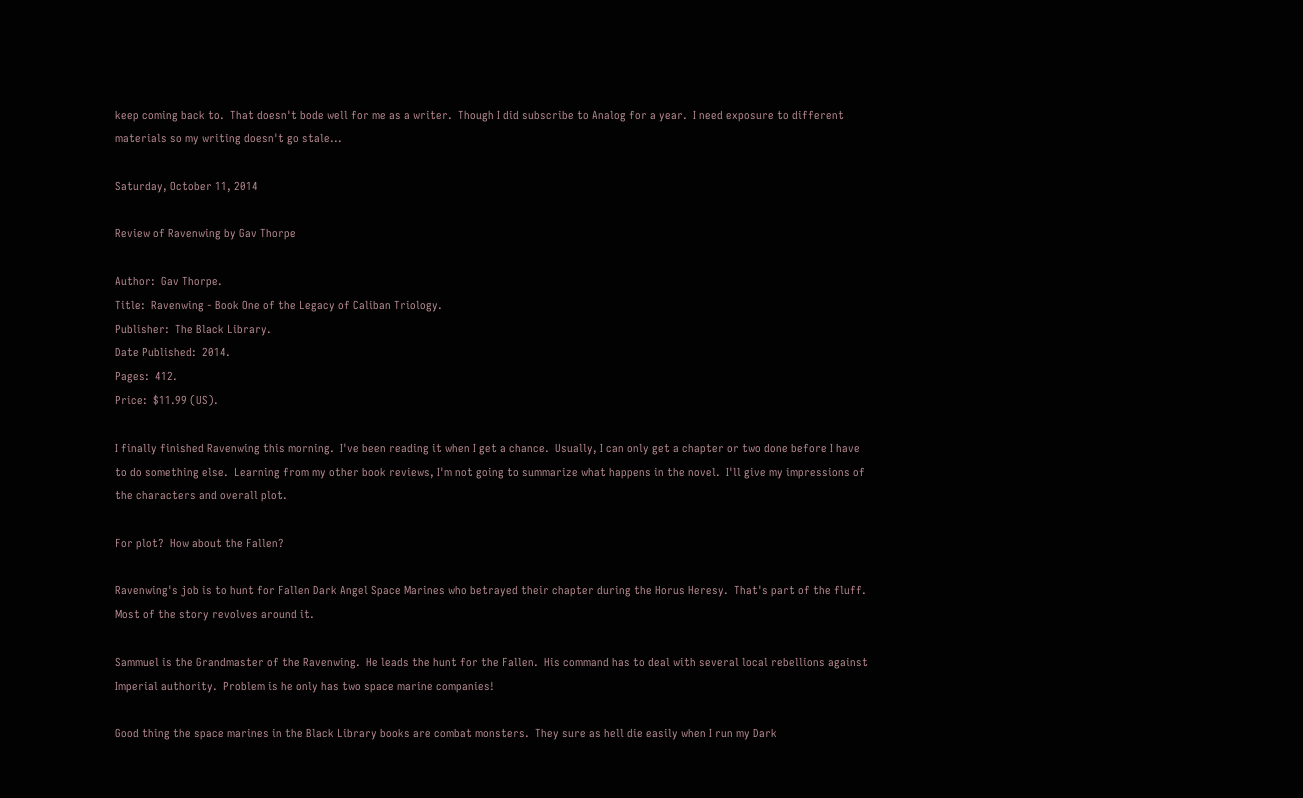keep coming back to.  That doesn't bode well for me as a writer.  Though I did subscribe to Analog for a year.  I need exposure to different materials so my writing doesn't go stale...

Saturday, October 11, 2014

Review of Ravenwing by Gav Thorpe

Author:  Gav Thorpe.
Title:  Ravenwing - Book One of the Legacy of Caliban Triology.
Publisher:  The Black Library.
Date Published:  2014.
Pages:  412.
Price:  $11.99 (US).

I finally finished Ravenwing this morning.  I've been reading it when I get a chance.  Usually, I can only get a chapter or two done before I have to do something else.  Learning from my other book reviews, I'm not going to summarize what happens in the novel.  I'll give my impressions of the characters and overall plot.

For plot?  How about the Fallen?

Ravenwing's job is to hunt for Fallen Dark Angel Space Marines who betrayed their chapter during the Horus Heresy.  That's part of the fluff.  Most of the story revolves around it.

Sammuel is the Grandmaster of the Ravenwing.  He leads the hunt for the Fallen.  His command has to deal with several local rebellions against Imperial authority.  Problem is he only has two space marine companies!

Good thing the space marines in the Black Library books are combat monsters.  They sure as hell die easily when I run my Dark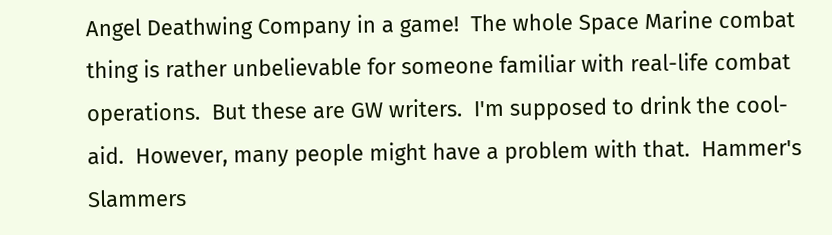Angel Deathwing Company in a game!  The whole Space Marine combat thing is rather unbelievable for someone familiar with real-life combat operations.  But these are GW writers.  I'm supposed to drink the cool-aid.  However, many people might have a problem with that.  Hammer's Slammers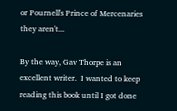or Pournell's Prince of Mercenaries they aren't...

By the way, Gav Thorpe is an excellent writer.  I wanted to keep reading this book until I got done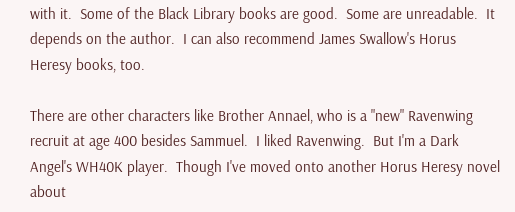with it.  Some of the Black Library books are good.  Some are unreadable.  It depends on the author.  I can also recommend James Swallow's Horus Heresy books, too.

There are other characters like Brother Annael, who is a "new" Ravenwing recruit at age 400 besides Sammuel.  I liked Ravenwing.  But I'm a Dark Angel's WH40K player.  Though I've moved onto another Horus Heresy novel about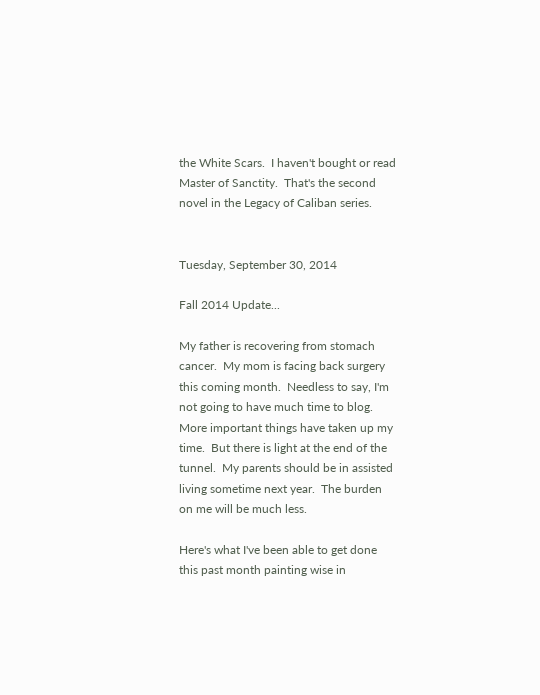the White Scars.  I haven't bought or read Master of Sanctity.  That's the second novel in the Legacy of Caliban series.


Tuesday, September 30, 2014

Fall 2014 Update...

My father is recovering from stomach cancer.  My mom is facing back surgery this coming month.  Needless to say, I'm not going to have much time to blog.  More important things have taken up my time.  But there is light at the end of the tunnel.  My parents should be in assisted living sometime next year.  The burden on me will be much less.

Here's what I've been able to get done this past month painting wise in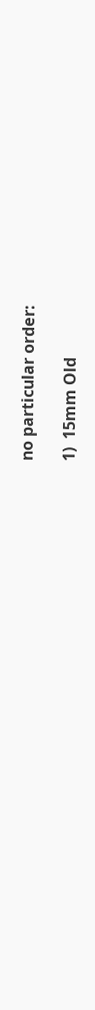no particular order:

1)  15mm Old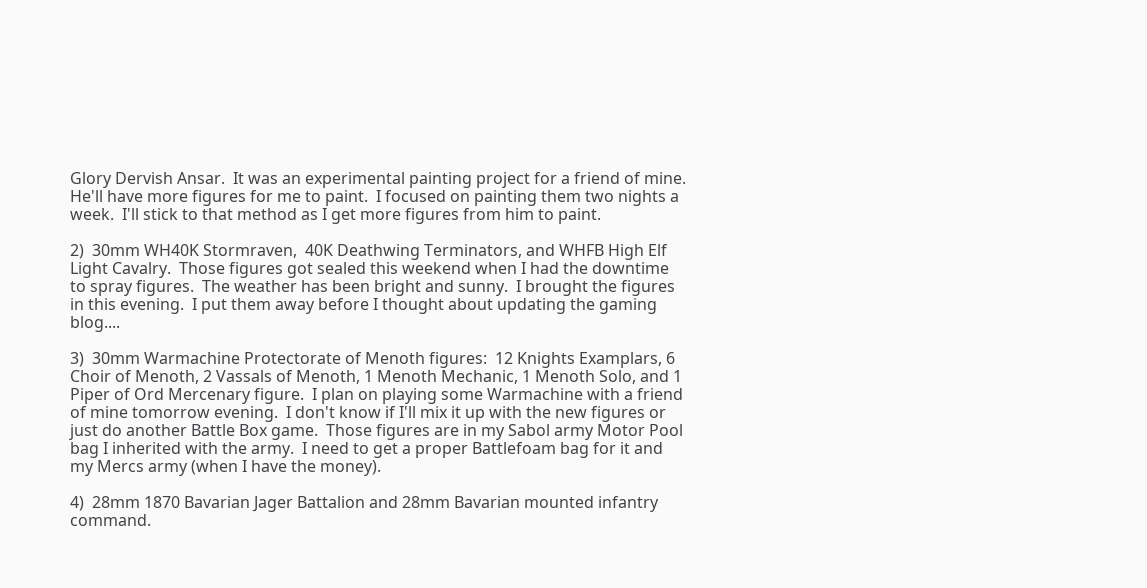Glory Dervish Ansar.  It was an experimental painting project for a friend of mine.  He'll have more figures for me to paint.  I focused on painting them two nights a week.  I'll stick to that method as I get more figures from him to paint.

2)  30mm WH40K Stormraven,  40K Deathwing Terminators, and WHFB High Elf Light Cavalry.  Those figures got sealed this weekend when I had the downtime to spray figures.  The weather has been bright and sunny.  I brought the figures in this evening.  I put them away before I thought about updating the gaming blog....

3)  30mm Warmachine Protectorate of Menoth figures:  12 Knights Examplars, 6 Choir of Menoth, 2 Vassals of Menoth, 1 Menoth Mechanic, 1 Menoth Solo, and 1 Piper of Ord Mercenary figure.  I plan on playing some Warmachine with a friend of mine tomorrow evening.  I don't know if I'll mix it up with the new figures or just do another Battle Box game.  Those figures are in my Sabol army Motor Pool bag I inherited with the army.  I need to get a proper Battlefoam bag for it and my Mercs army (when I have the money).

4)  28mm 1870 Bavarian Jager Battalion and 28mm Bavarian mounted infantry command.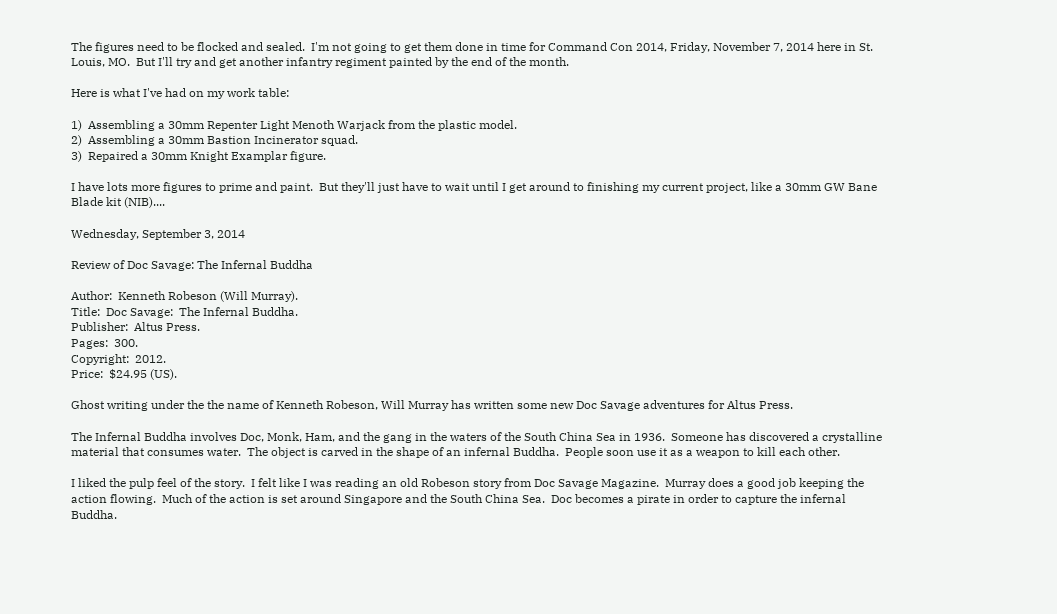The figures need to be flocked and sealed.  I'm not going to get them done in time for Command Con 2014, Friday, November 7, 2014 here in St. Louis, MO.  But I'll try and get another infantry regiment painted by the end of the month.

Here is what I've had on my work table:

1)  Assembling a 30mm Repenter Light Menoth Warjack from the plastic model.
2)  Assembling a 30mm Bastion Incinerator squad.
3)  Repaired a 30mm Knight Examplar figure.

I have lots more figures to prime and paint.  But they'll just have to wait until I get around to finishing my current project, like a 30mm GW Bane Blade kit (NIB)....

Wednesday, September 3, 2014

Review of Doc Savage: The Infernal Buddha

Author:  Kenneth Robeson (Will Murray).
Title:  Doc Savage:  The Infernal Buddha.
Publisher:  Altus Press.
Pages:  300.
Copyright:  2012.
Price:  $24.95 (US).

Ghost writing under the the name of Kenneth Robeson, Will Murray has written some new Doc Savage adventures for Altus Press.

The Infernal Buddha involves Doc, Monk, Ham, and the gang in the waters of the South China Sea in 1936.  Someone has discovered a crystalline material that consumes water.  The object is carved in the shape of an infernal Buddha.  People soon use it as a weapon to kill each other.

I liked the pulp feel of the story.  I felt like I was reading an old Robeson story from Doc Savage Magazine.  Murray does a good job keeping the action flowing.  Much of the action is set around Singapore and the South China Sea.  Doc becomes a pirate in order to capture the infernal Buddha.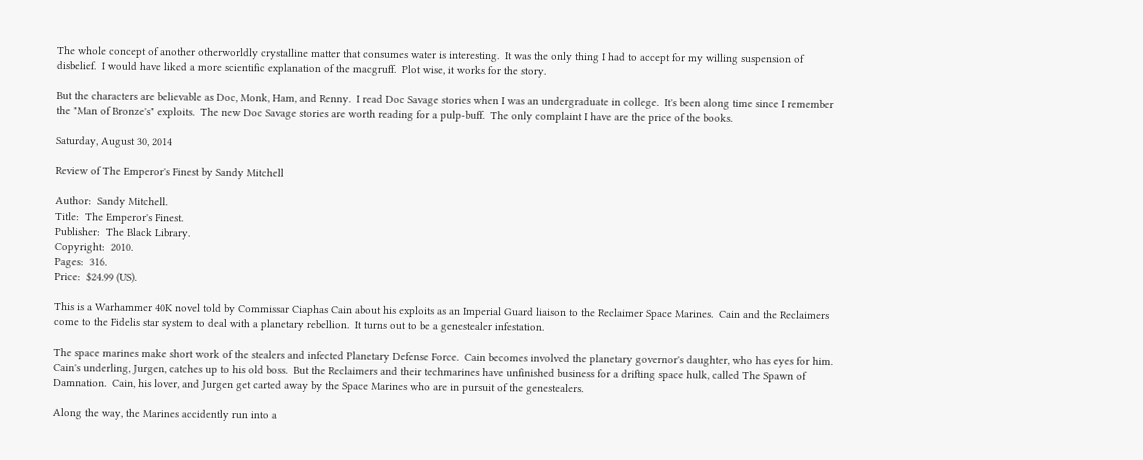The whole concept of another otherworldly crystalline matter that consumes water is interesting.  It was the only thing I had to accept for my willing suspension of disbelief.  I would have liked a more scientific explanation of the macgruff.  Plot wise, it works for the story.

But the characters are believable as Doc, Monk, Ham, and Renny.  I read Doc Savage stories when I was an undergraduate in college.  It's been along time since I remember the "Man of Bronze's" exploits.  The new Doc Savage stories are worth reading for a pulp-buff.  The only complaint I have are the price of the books.

Saturday, August 30, 2014

Review of The Emperor's Finest by Sandy Mitchell

Author:  Sandy Mitchell.
Title:  The Emperor's Finest.
Publisher:  The Black Library.
Copyright:  2010.
Pages:  316.
Price:  $24.99 (US).

This is a Warhammer 40K novel told by Commissar Ciaphas Cain about his exploits as an Imperial Guard liaison to the Reclaimer Space Marines.  Cain and the Reclaimers come to the Fidelis star system to deal with a planetary rebellion.  It turns out to be a genestealer infestation.

The space marines make short work of the stealers and infected Planetary Defense Force.  Cain becomes involved the planetary governor's daughter, who has eyes for him.  Cain's underling, Jurgen, catches up to his old boss.  But the Reclaimers and their techmarines have unfinished business for a drifting space hulk, called The Spawn of Damnation.  Cain, his lover, and Jurgen get carted away by the Space Marines who are in pursuit of the genestealers.

Along the way, the Marines accidently run into a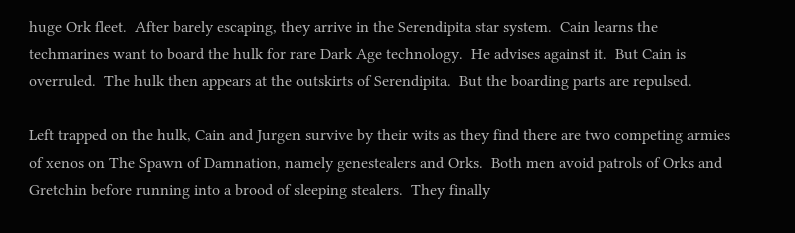huge Ork fleet.  After barely escaping, they arrive in the Serendipita star system.  Cain learns the techmarines want to board the hulk for rare Dark Age technology.  He advises against it.  But Cain is overruled.  The hulk then appears at the outskirts of Serendipita.  But the boarding parts are repulsed.

Left trapped on the hulk, Cain and Jurgen survive by their wits as they find there are two competing armies of xenos on The Spawn of Damnation, namely genestealers and Orks.  Both men avoid patrols of Orks and Gretchin before running into a brood of sleeping stealers.  They finally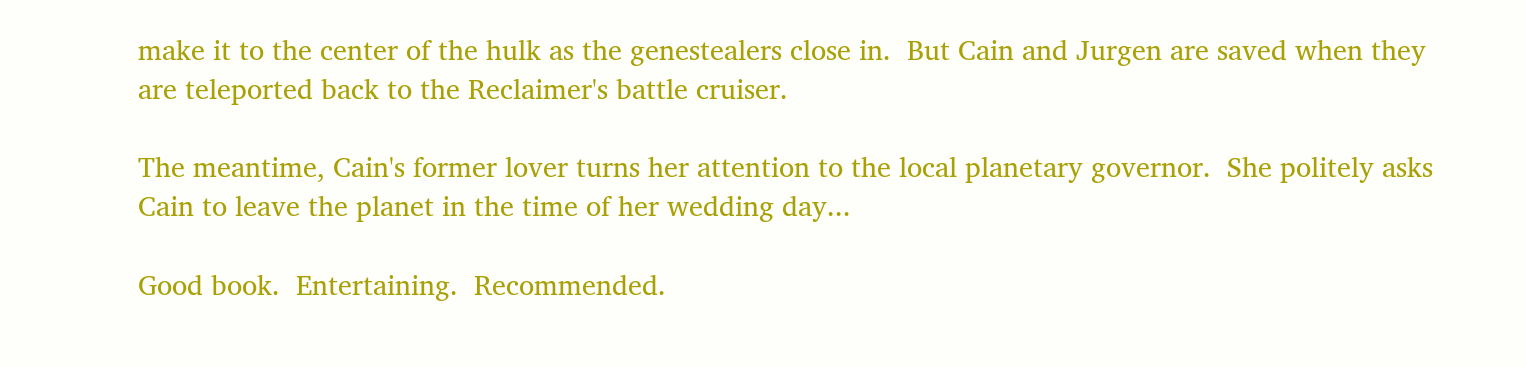make it to the center of the hulk as the genestealers close in.  But Cain and Jurgen are saved when they are teleported back to the Reclaimer's battle cruiser.

The meantime, Cain's former lover turns her attention to the local planetary governor.  She politely asks Cain to leave the planet in the time of her wedding day...

Good book.  Entertaining.  Recommended.